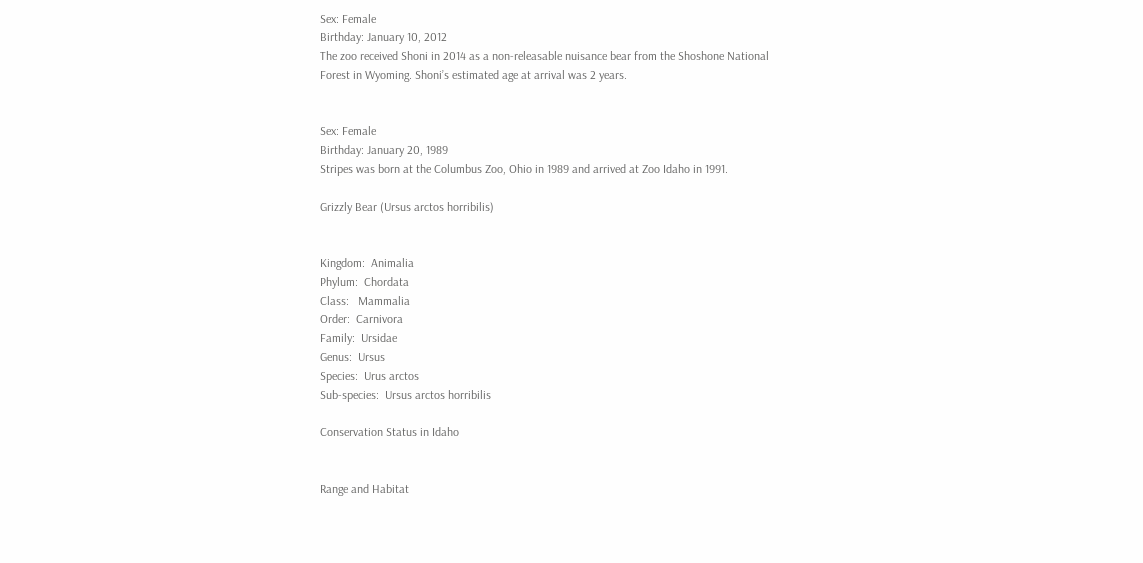Sex: Female
Birthday: January 10, 2012
The zoo received Shoni in 2014 as a non-releasable nuisance bear from the Shoshone National Forest in Wyoming. Shoni’s estimated age at arrival was 2 years.


Sex: Female
Birthday: January 20, 1989
Stripes was born at the Columbus Zoo, Ohio in 1989 and arrived at Zoo Idaho in 1991.

Grizzly Bear (Ursus arctos horribilis)


Kingdom:  Animalia
Phylum:  Chordata
Class:   Mammalia
Order:  Carnivora
Family:  Ursidae
Genus:  Ursus
Species:  Urus arctos
Sub-species:  Ursus arctos horribilis

Conservation Status in Idaho


Range and Habitat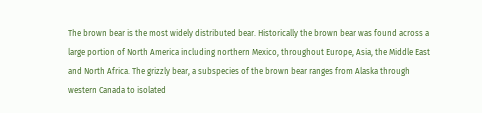The brown bear is the most widely distributed bear. Historically the brown bear was found across a large portion of North America including northern Mexico, throughout Europe, Asia, the Middle East and North Africa. The grizzly bear, a subspecies of the brown bear ranges from Alaska through western Canada to isolated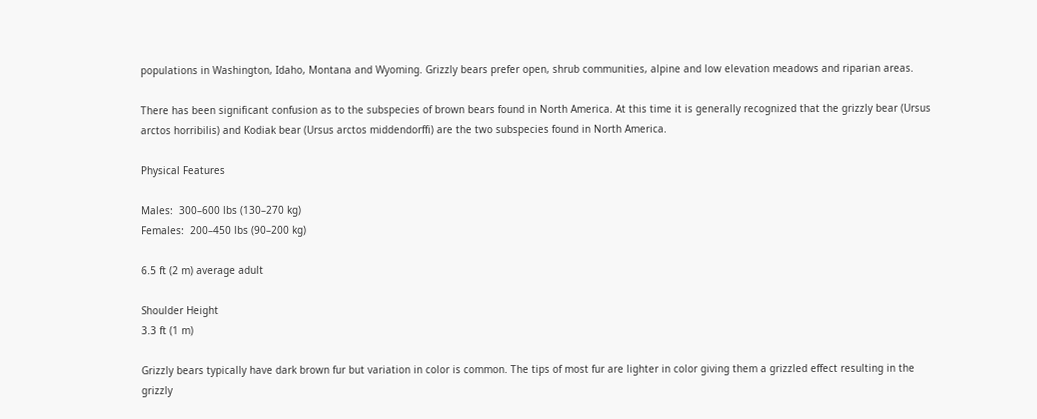populations in Washington, Idaho, Montana and Wyoming. Grizzly bears prefer open, shrub communities, alpine and low elevation meadows and riparian areas.

There has been significant confusion as to the subspecies of brown bears found in North America. At this time it is generally recognized that the grizzly bear (Ursus arctos horribilis) and Kodiak bear (Ursus arctos middendorffi) are the two subspecies found in North America.

Physical Features

Males:  300–600 lbs (130–270 kg)
Females:  200–450 lbs (90–200 kg)

6.5 ft (2 m) average adult

Shoulder Height
3.3 ft (1 m)

Grizzly bears typically have dark brown fur but variation in color is common. The tips of most fur are lighter in color giving them a grizzled effect resulting in the grizzly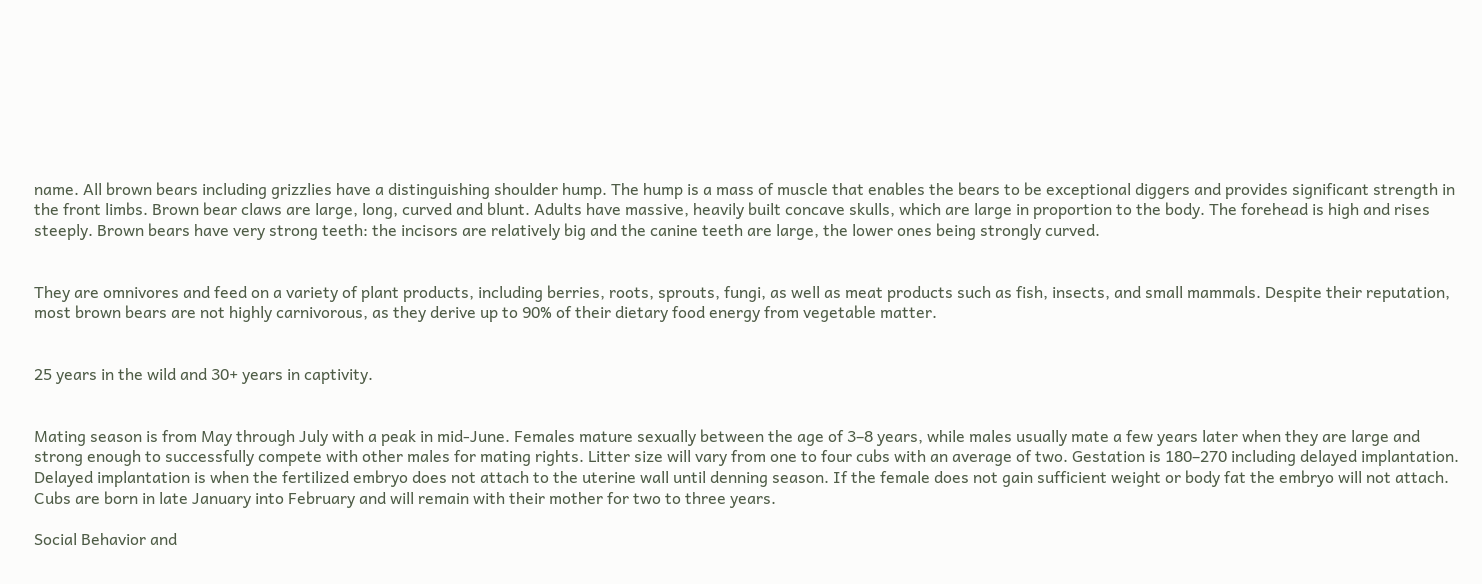name. All brown bears including grizzlies have a distinguishing shoulder hump. The hump is a mass of muscle that enables the bears to be exceptional diggers and provides significant strength in the front limbs. Brown bear claws are large, long, curved and blunt. Adults have massive, heavily built concave skulls, which are large in proportion to the body. The forehead is high and rises steeply. Brown bears have very strong teeth: the incisors are relatively big and the canine teeth are large, the lower ones being strongly curved.


They are omnivores and feed on a variety of plant products, including berries, roots, sprouts, fungi, as well as meat products such as fish, insects, and small mammals. Despite their reputation, most brown bears are not highly carnivorous, as they derive up to 90% of their dietary food energy from vegetable matter.


25 years in the wild and 30+ years in captivity.


Mating season is from May through July with a peak in mid-June. Females mature sexually between the age of 3–8 years, while males usually mate a few years later when they are large and strong enough to successfully compete with other males for mating rights. Litter size will vary from one to four cubs with an average of two. Gestation is 180–270 including delayed implantation. Delayed implantation is when the fertilized embryo does not attach to the uterine wall until denning season. If the female does not gain sufficient weight or body fat the embryo will not attach. Cubs are born in late January into February and will remain with their mother for two to three years.

Social Behavior and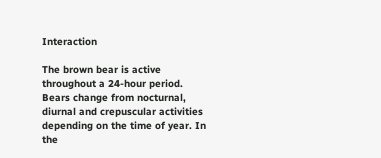Interaction

The brown bear is active throughout a 24-hour period. Bears change from nocturnal, diurnal and crepuscular activities depending on the time of year. In the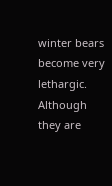winter bears become very lethargic. Although they are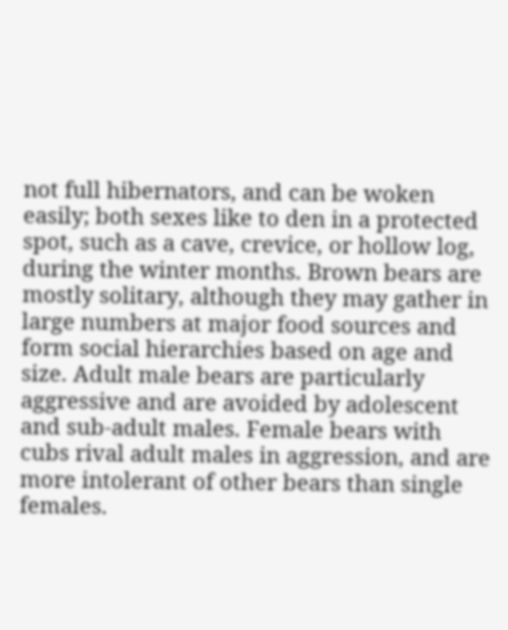not full hibernators, and can be woken easily; both sexes like to den in a protected spot, such as a cave, crevice, or hollow log, during the winter months. Brown bears are mostly solitary, although they may gather in large numbers at major food sources and form social hierarchies based on age and size. Adult male bears are particularly aggressive and are avoided by adolescent and sub-adult males. Female bears with cubs rival adult males in aggression, and are more intolerant of other bears than single females.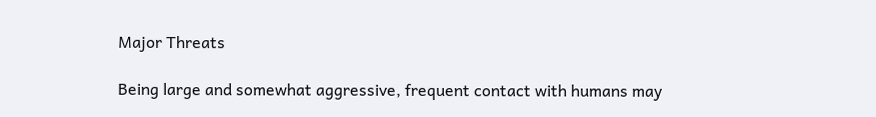Major Threats

Being large and somewhat aggressive, frequent contact with humans may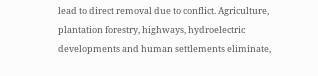lead to direct removal due to conflict. Agriculture, plantation forestry, highways, hydroelectric developments and human settlements eliminate,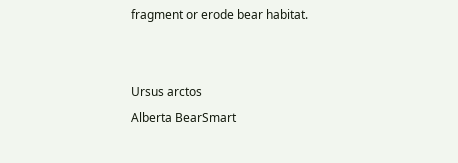fragment or erode bear habitat.


Ursus arctos
Alberta BearSmart